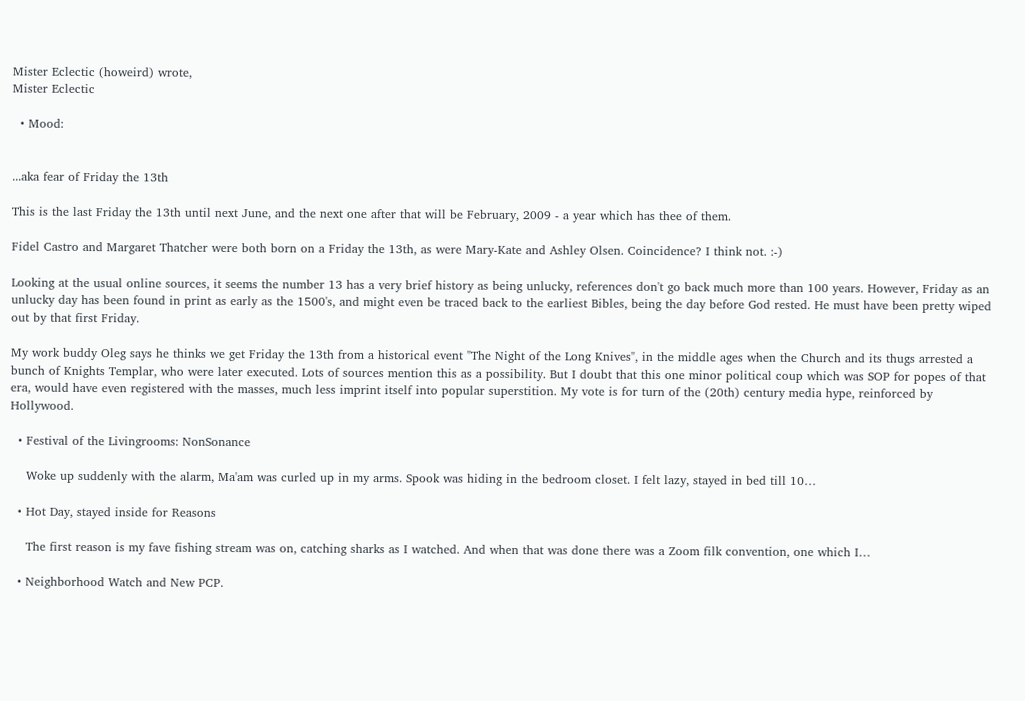Mister Eclectic (howeird) wrote,
Mister Eclectic

  • Mood:


...aka fear of Friday the 13th

This is the last Friday the 13th until next June, and the next one after that will be February, 2009 - a year which has thee of them.

Fidel Castro and Margaret Thatcher were both born on a Friday the 13th, as were Mary-Kate and Ashley Olsen. Coincidence? I think not. :-)

Looking at the usual online sources, it seems the number 13 has a very brief history as being unlucky, references don't go back much more than 100 years. However, Friday as an unlucky day has been found in print as early as the 1500's, and might even be traced back to the earliest Bibles, being the day before God rested. He must have been pretty wiped out by that first Friday.

My work buddy Oleg says he thinks we get Friday the 13th from a historical event "The Night of the Long Knives", in the middle ages when the Church and its thugs arrested a bunch of Knights Templar, who were later executed. Lots of sources mention this as a possibility. But I doubt that this one minor political coup which was SOP for popes of that era, would have even registered with the masses, much less imprint itself into popular superstition. My vote is for turn of the (20th) century media hype, reinforced by Hollywood.

  • Festival of the Livingrooms: NonSonance

    Woke up suddenly with the alarm, Ma'am was curled up in my arms. Spook was hiding in the bedroom closet. I felt lazy, stayed in bed till 10…

  • Hot Day, stayed inside for Reasons

    The first reason is my fave fishing stream was on, catching sharks as I watched. And when that was done there was a Zoom filk convention, one which I…

  • Neighborhood Watch and New PCP.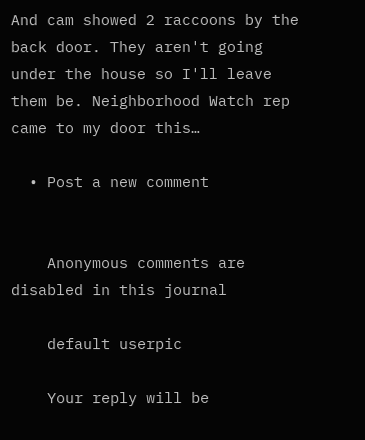And cam showed 2 raccoons by the back door. They aren't going under the house so I'll leave them be. Neighborhood Watch rep came to my door this…

  • Post a new comment


    Anonymous comments are disabled in this journal

    default userpic

    Your reply will be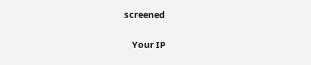screened

    Your IP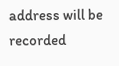address will be recorded